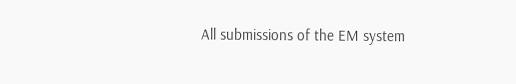All submissions of the EM system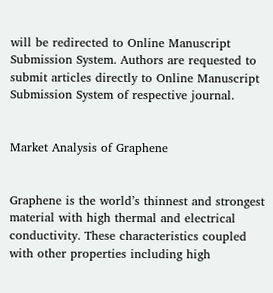will be redirected to Online Manuscript Submission System. Authors are requested to submit articles directly to Online Manuscript Submission System of respective journal.


Market Analysis of Graphene


Graphene is the world’s thinnest and strongest material with high thermal and electrical conductivity. These characteristics coupled with other properties including high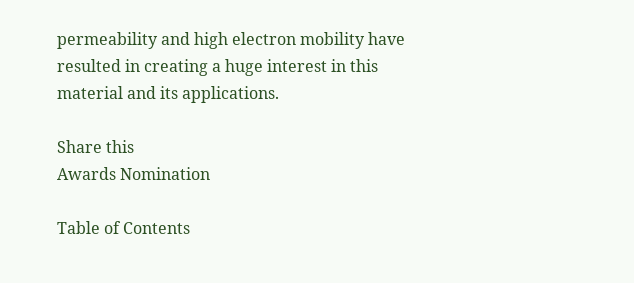permeability and high electron mobility have resulted in creating a huge interest in this material and its applications.

Share this
Awards Nomination

Table of Contents